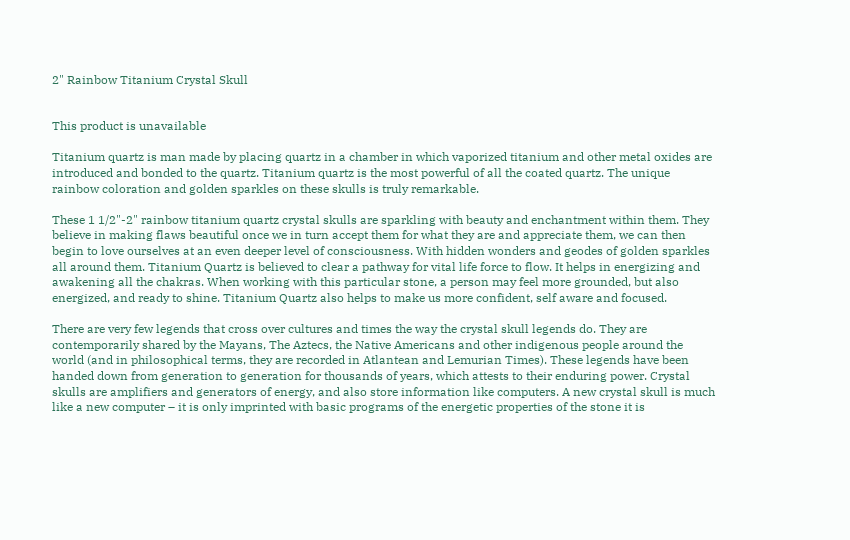2" Rainbow Titanium Crystal Skull


This product is unavailable

Titanium quartz is man made by placing quartz in a chamber in which vaporized titanium and other metal oxides are introduced and bonded to the quartz. Titanium quartz is the most powerful of all the coated quartz. The unique rainbow coloration and golden sparkles on these skulls is truly remarkable.

These 1 1/2"-2" rainbow titanium quartz crystal skulls are sparkling with beauty and enchantment within them. They believe in making flaws beautiful once we in turn accept them for what they are and appreciate them, we can then begin to love ourselves at an even deeper level of consciousness. With hidden wonders and geodes of golden sparkles all around them. Titanium Quartz is believed to clear a pathway for vital life force to flow. It helps in energizing and awakening all the chakras. When working with this particular stone, a person may feel more grounded, but also energized, and ready to shine. Titanium Quartz also helps to make us more confident, self aware and focused.

There are very few legends that cross over cultures and times the way the crystal skull legends do. They are contemporarily shared by the Mayans, The Aztecs, the Native Americans and other indigenous people around the world (and in philosophical terms, they are recorded in Atlantean and Lemurian Times). These legends have been handed down from generation to generation for thousands of years, which attests to their enduring power. Crystal skulls are amplifiers and generators of energy, and also store information like computers. A new crystal skull is much like a new computer – it is only imprinted with basic programs of the energetic properties of the stone it is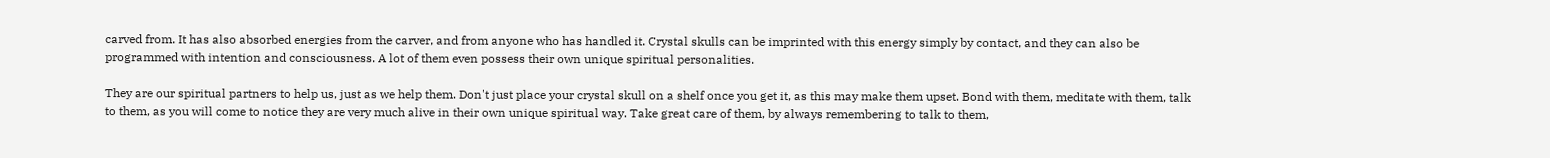carved from. It has also absorbed energies from the carver, and from anyone who has handled it. Crystal skulls can be imprinted with this energy simply by contact, and they can also be programmed with intention and consciousness. A lot of them even possess their own unique spiritual personalities.

They are our spiritual partners to help us, just as we help them. Don't just place your crystal skull on a shelf once you get it, as this may make them upset. Bond with them, meditate with them, talk to them, as you will come to notice they are very much alive in their own unique spiritual way. Take great care of them, by always remembering to talk to them,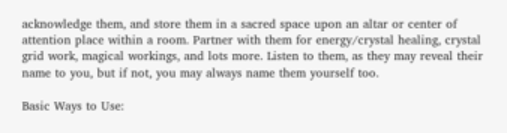acknowledge them, and store them in a sacred space upon an altar or center of attention place within a room. Partner with them for energy/crystal healing, crystal grid work, magical workings, and lots more. Listen to them, as they may reveal their name to you, but if not, you may always name them yourself too.

Basic Ways to Use: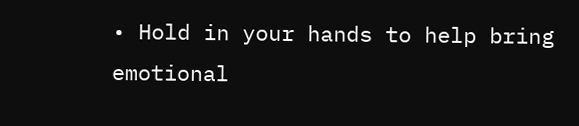• Hold in your hands to help bring emotional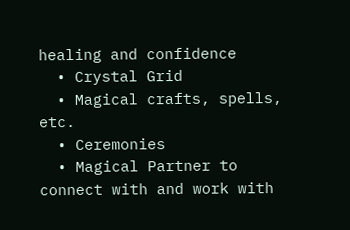healing and confidence
  • Crystal Grid
  • Magical crafts, spells, etc.
  • Ceremonies
  • Magical Partner to connect with and work with